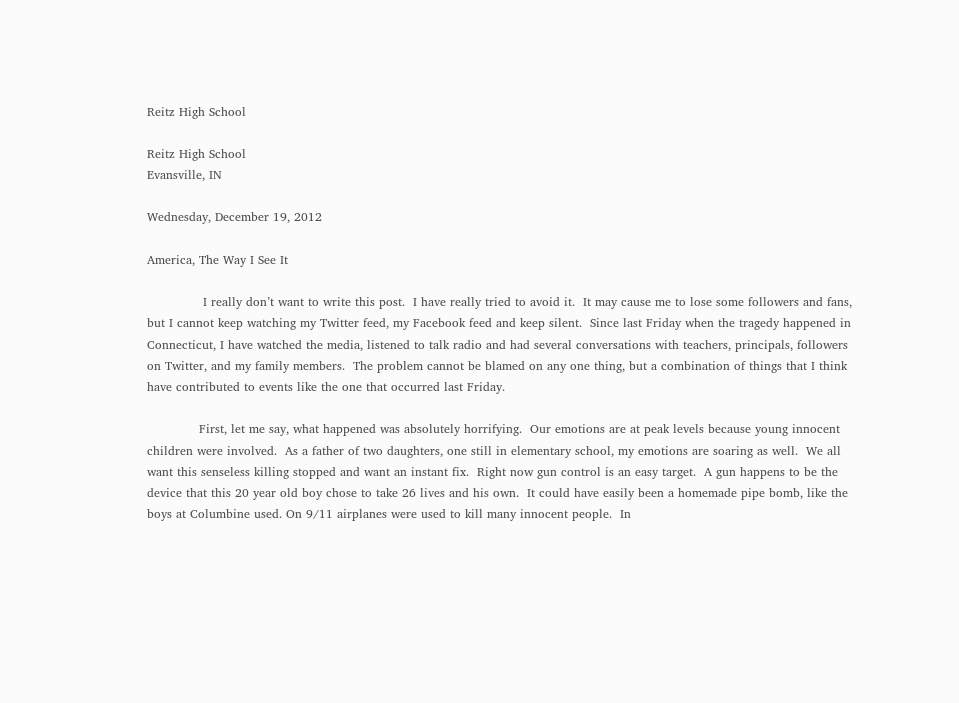Reitz High School

Reitz High School
Evansville, IN

Wednesday, December 19, 2012

America, The Way I See It

              I really don’t want to write this post.  I have really tried to avoid it.  It may cause me to lose some followers and fans, but I cannot keep watching my Twitter feed, my Facebook feed and keep silent.  Since last Friday when the tragedy happened in Connecticut, I have watched the media, listened to talk radio and had several conversations with teachers, principals, followers on Twitter, and my family members.  The problem cannot be blamed on any one thing, but a combination of things that I think have contributed to events like the one that occurred last Friday.

             First, let me say, what happened was absolutely horrifying.  Our emotions are at peak levels because young innocent children were involved.  As a father of two daughters, one still in elementary school, my emotions are soaring as well.  We all want this senseless killing stopped and want an instant fix.  Right now gun control is an easy target.  A gun happens to be the device that this 20 year old boy chose to take 26 lives and his own.  It could have easily been a homemade pipe bomb, like the boys at Columbine used. On 9/11 airplanes were used to kill many innocent people.  In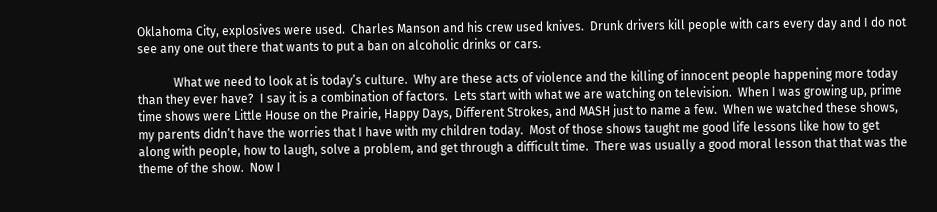Oklahoma City, explosives were used.  Charles Manson and his crew used knives.  Drunk drivers kill people with cars every day and I do not see any one out there that wants to put a ban on alcoholic drinks or cars.

            What we need to look at is today’s culture.  Why are these acts of violence and the killing of innocent people happening more today than they ever have?  I say it is a combination of factors.  Lets start with what we are watching on television.  When I was growing up, prime time shows were Little House on the Prairie, Happy Days, Different Strokes, and MASH just to name a few.  When we watched these shows, my parents didn’t have the worries that I have with my children today.  Most of those shows taught me good life lessons like how to get along with people, how to laugh, solve a problem, and get through a difficult time.  There was usually a good moral lesson that that was the theme of the show.  Now I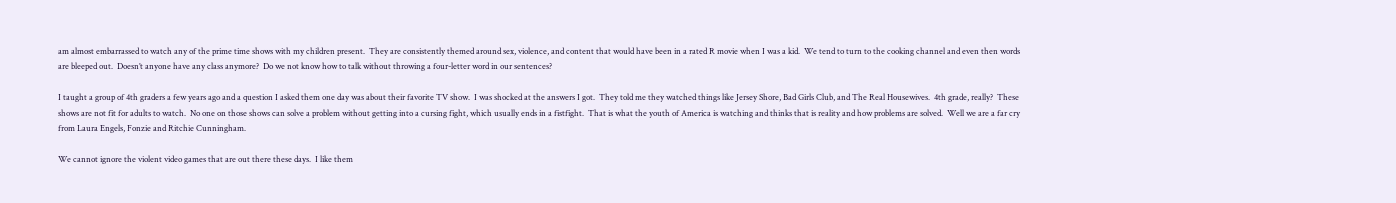am almost embarrassed to watch any of the prime time shows with my children present.  They are consistently themed around sex, violence, and content that would have been in a rated R movie when I was a kid.  We tend to turn to the cooking channel and even then words are bleeped out.  Doesn’t anyone have any class anymore?  Do we not know how to talk without throwing a four-letter word in our sentences?

I taught a group of 4th graders a few years ago and a question I asked them one day was about their favorite TV show.  I was shocked at the answers I got.  They told me they watched things like Jersey Shore, Bad Girls Club, and The Real Housewives.  4th grade, really?  These shows are not fit for adults to watch.  No one on those shows can solve a problem without getting into a cursing fight, which usually ends in a fistfight.  That is what the youth of America is watching and thinks that is reality and how problems are solved.  Well we are a far cry from Laura Engels, Fonzie and Ritchie Cunningham.

We cannot ignore the violent video games that are out there these days.  I like them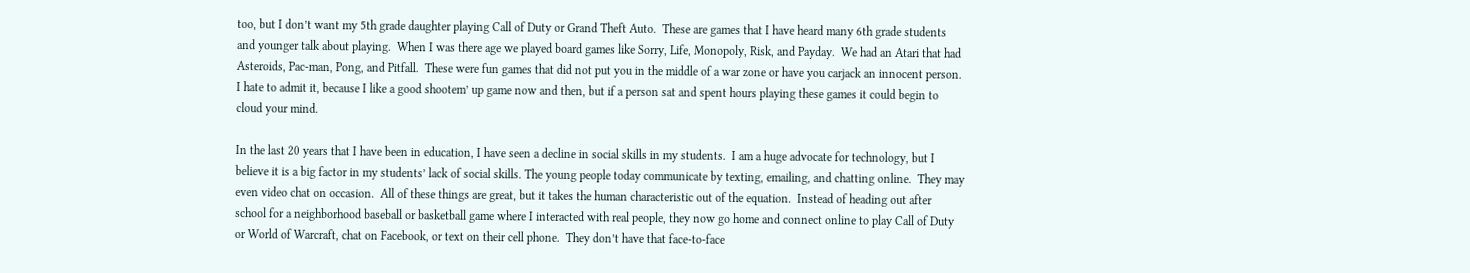too, but I don’t want my 5th grade daughter playing Call of Duty or Grand Theft Auto.  These are games that I have heard many 6th grade students and younger talk about playing.  When I was there age we played board games like Sorry, Life, Monopoly, Risk, and Payday.  We had an Atari that had Asteroids, Pac-man, Pong, and Pitfall.  These were fun games that did not put you in the middle of a war zone or have you carjack an innocent person.  I hate to admit it, because I like a good shootem’ up game now and then, but if a person sat and spent hours playing these games it could begin to cloud your mind.

In the last 20 years that I have been in education, I have seen a decline in social skills in my students.  I am a huge advocate for technology, but I believe it is a big factor in my students’ lack of social skills. The young people today communicate by texting, emailing, and chatting online.  They may even video chat on occasion.  All of these things are great, but it takes the human characteristic out of the equation.  Instead of heading out after school for a neighborhood baseball or basketball game where I interacted with real people, they now go home and connect online to play Call of Duty or World of Warcraft, chat on Facebook, or text on their cell phone.  They don’t have that face-to-face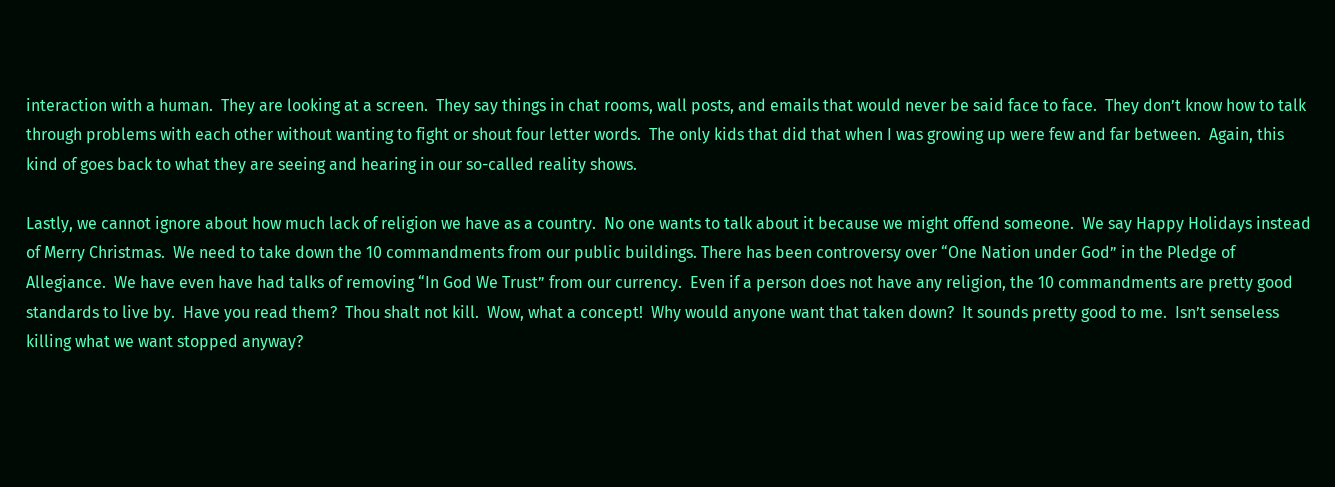interaction with a human.  They are looking at a screen.  They say things in chat rooms, wall posts, and emails that would never be said face to face.  They don’t know how to talk through problems with each other without wanting to fight or shout four letter words.  The only kids that did that when I was growing up were few and far between.  Again, this kind of goes back to what they are seeing and hearing in our so-called reality shows.

Lastly, we cannot ignore about how much lack of religion we have as a country.  No one wants to talk about it because we might offend someone.  We say Happy Holidays instead of Merry Christmas.  We need to take down the 10 commandments from our public buildings. There has been controversy over “One Nation under God” in the Pledge of Allegiance.  We have even have had talks of removing “In God We Trust” from our currency.  Even if a person does not have any religion, the 10 commandments are pretty good standards to live by.  Have you read them?  Thou shalt not kill.  Wow, what a concept!  Why would anyone want that taken down?  It sounds pretty good to me.  Isn’t senseless killing what we want stopped anyway?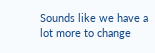Sounds like we have a lot more to change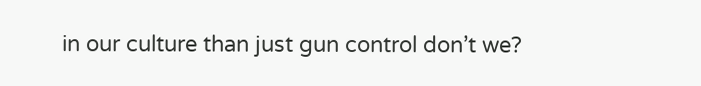in our culture than just gun control don’t we?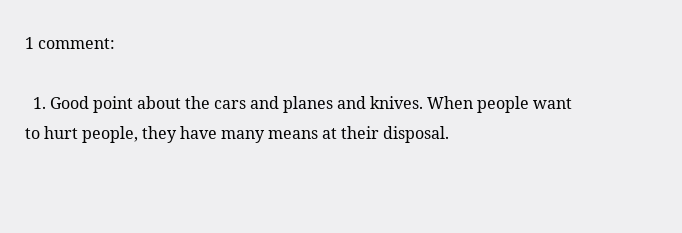1 comment:

  1. Good point about the cars and planes and knives. When people want to hurt people, they have many means at their disposal.